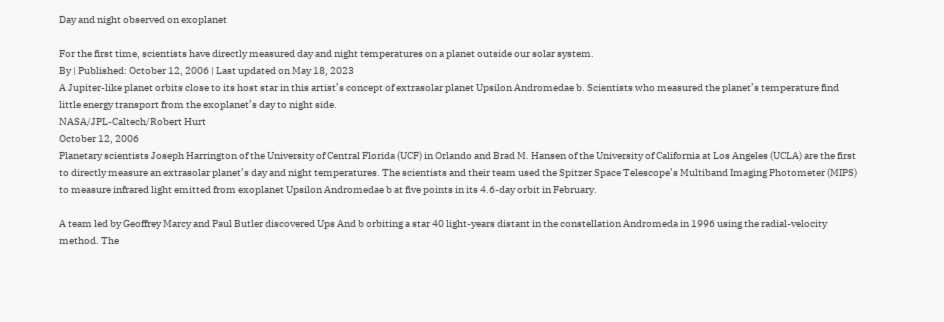Day and night observed on exoplanet

For the first time, scientists have directly measured day and night temperatures on a planet outside our solar system.
By | Published: October 12, 2006 | Last updated on May 18, 2023
A Jupiter-like planet orbits close to its host star in this artist’s concept of extrasolar planet Upsilon Andromedae b. Scientists who measured the planet’s temperature find little energy transport from the exoplanet’s day to night side.
NASA/JPL-Caltech/Robert Hurt
October 12, 2006
Planetary scientists Joseph Harrington of the University of Central Florida (UCF) in Orlando and Brad M. Hansen of the University of California at Los Angeles (UCLA) are the first to directly measure an extrasolar planet’s day and night temperatures. The scientists and their team used the Spitzer Space Telescope’s Multiband Imaging Photometer (MIPS) to measure infrared light emitted from exoplanet Upsilon Andromedae b at five points in its 4.6-day orbit in February.

A team led by Geoffrey Marcy and Paul Butler discovered Ups And b orbiting a star 40 light-years distant in the constellation Andromeda in 1996 using the radial-velocity method. The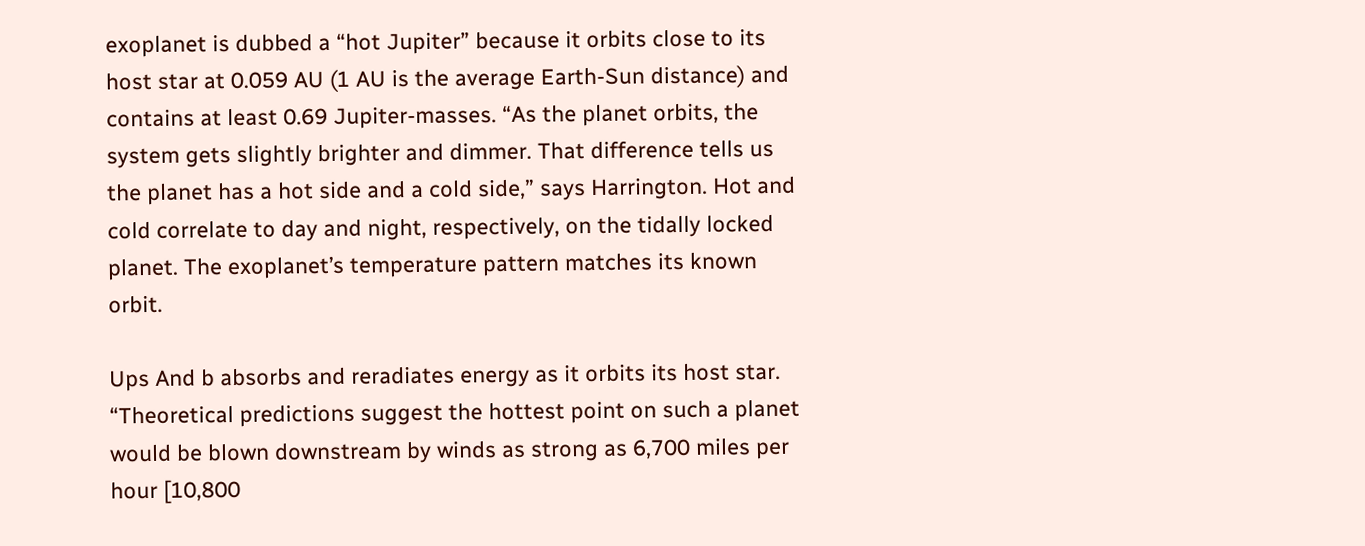exoplanet is dubbed a “hot Jupiter” because it orbits close to its host star at 0.059 AU (1 AU is the average Earth-Sun distance) and contains at least 0.69 Jupiter-masses. “As the planet orbits, the system gets slightly brighter and dimmer. That difference tells us the planet has a hot side and a cold side,” says Harrington. Hot and cold correlate to day and night, respectively, on the tidally locked planet. The exoplanet’s temperature pattern matches its known orbit.

Ups And b absorbs and reradiates energy as it orbits its host star. “Theoretical predictions suggest the hottest point on such a planet would be blown downstream by winds as strong as 6,700 miles per hour [10,800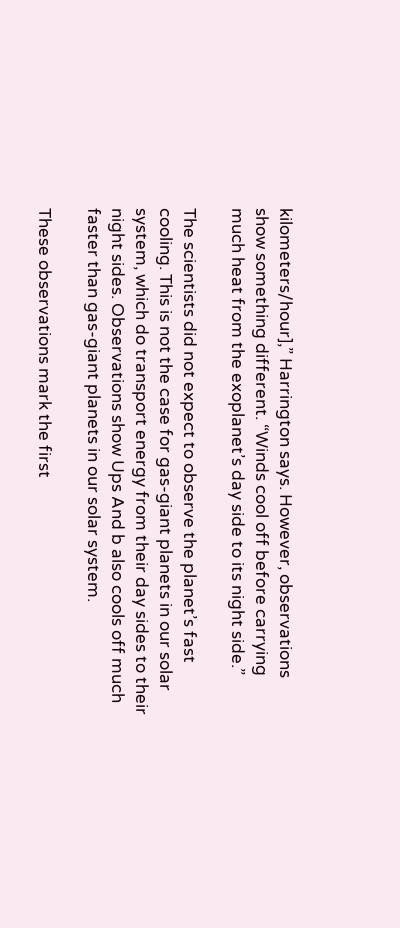kilometers/hour],” Harrington says. However, observations show something different. “Winds cool off before carrying much heat from the exoplanet’s day side to its night side.”

The scientists did not expect to observe the planet’s fast cooling. This is not the case for gas-giant planets in our solar system, which do transport energy from their day sides to their night sides. Observations show Ups And b also cools off much faster than gas-giant planets in our solar system.

These observations mark the first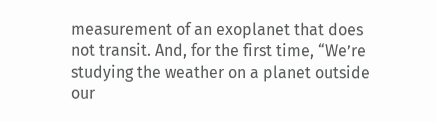measurement of an exoplanet that does not transit. And, for the first time, “We’re studying the weather on a planet outside our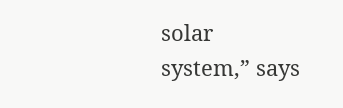solar system,” says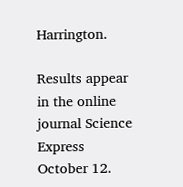Harrington.

Results appear in the online journal Science Express October 12.